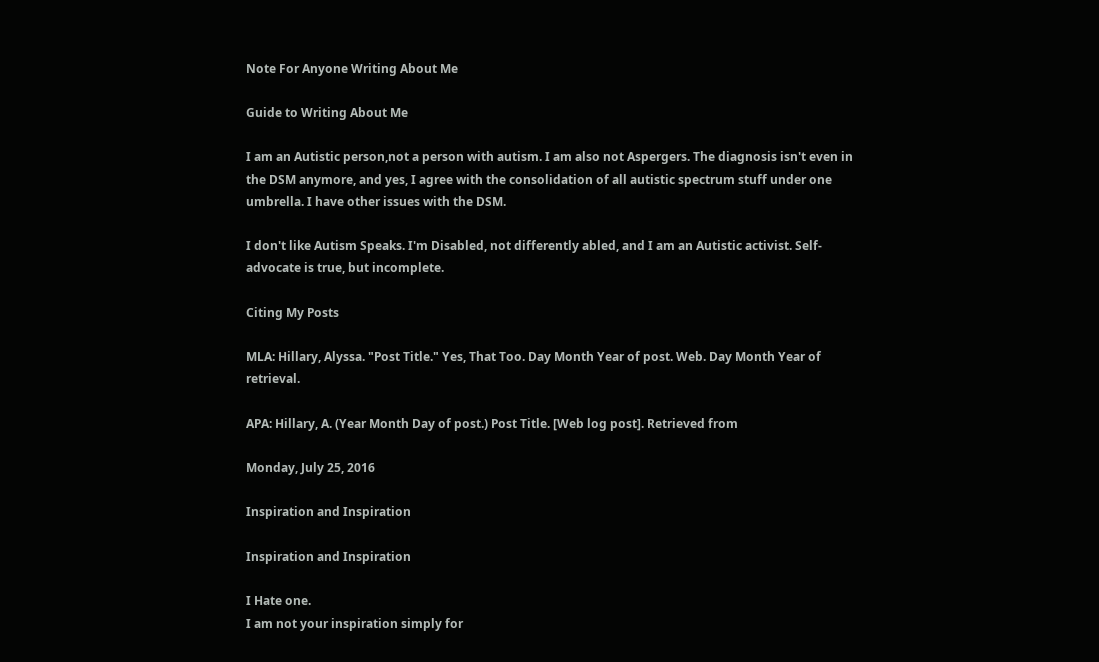Note For Anyone Writing About Me

Guide to Writing About Me

I am an Autistic person,not a person with autism. I am also not Aspergers. The diagnosis isn't even in the DSM anymore, and yes, I agree with the consolidation of all autistic spectrum stuff under one umbrella. I have other issues with the DSM.

I don't like Autism Speaks. I'm Disabled, not differently abled, and I am an Autistic activist. Self-advocate is true, but incomplete.

Citing My Posts

MLA: Hillary, Alyssa. "Post Title." Yes, That Too. Day Month Year of post. Web. Day Month Year of retrieval.

APA: Hillary, A. (Year Month Day of post.) Post Title. [Web log post]. Retrieved from

Monday, July 25, 2016

Inspiration and Inspiration

Inspiration and Inspiration

I Hate one.
I am not your inspiration simply for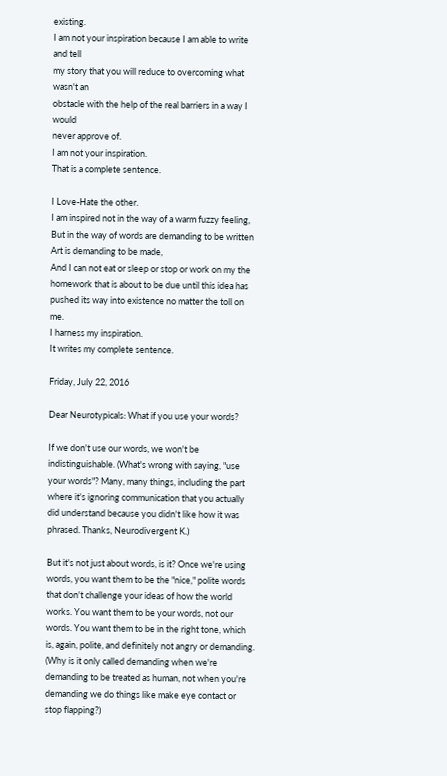existing.
I am not your inspiration because I am able to write and tell
my story that you will reduce to overcoming what wasn't an
obstacle with the help of the real barriers in a way I would
never approve of.
I am not your inspiration.
That is a complete sentence.

I Love-Hate the other.
I am inspired not in the way of a warm fuzzy feeling,
But in the way of words are demanding to be written
Art is demanding to be made,
And I can not eat or sleep or stop or work on my the
homework that is about to be due until this idea has
pushed its way into existence no matter the toll on me.
I harness my inspiration.
It writes my complete sentence.

Friday, July 22, 2016

Dear Neurotypicals: What if you use your words?

If we don't use our words, we won't be indistinguishable. (What's wrong with saying, "use your words"? Many, many things, including the part where it's ignoring communication that you actually did understand because you didn't like how it was phrased. Thanks, Neurodivergent K.)

But it's not just about words, is it? Once we're using words, you want them to be the "nice," polite words that don't challenge your ideas of how the world works. You want them to be your words, not our words. You want them to be in the right tone, which is, again, polite, and definitely not angry or demanding. (Why is it only called demanding when we're demanding to be treated as human, not when you're demanding we do things like make eye contact or stop flapping?)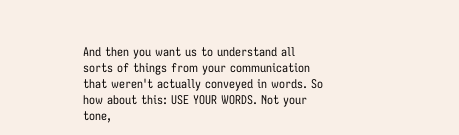And then you want us to understand all sorts of things from your communication that weren't actually conveyed in words. So how about this: USE YOUR WORDS. Not your tone,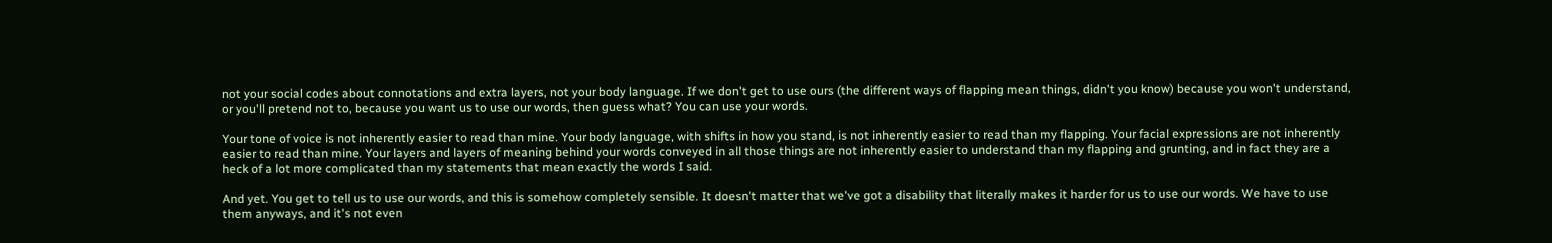not your social codes about connotations and extra layers, not your body language. If we don't get to use ours (the different ways of flapping mean things, didn't you know) because you won't understand, or you'll pretend not to, because you want us to use our words, then guess what? You can use your words.

Your tone of voice is not inherently easier to read than mine. Your body language, with shifts in how you stand, is not inherently easier to read than my flapping. Your facial expressions are not inherently easier to read than mine. Your layers and layers of meaning behind your words conveyed in all those things are not inherently easier to understand than my flapping and grunting, and in fact they are a heck of a lot more complicated than my statements that mean exactly the words I said.

And yet. You get to tell us to use our words, and this is somehow completely sensible. It doesn't matter that we've got a disability that literally makes it harder for us to use our words. We have to use them anyways, and it's not even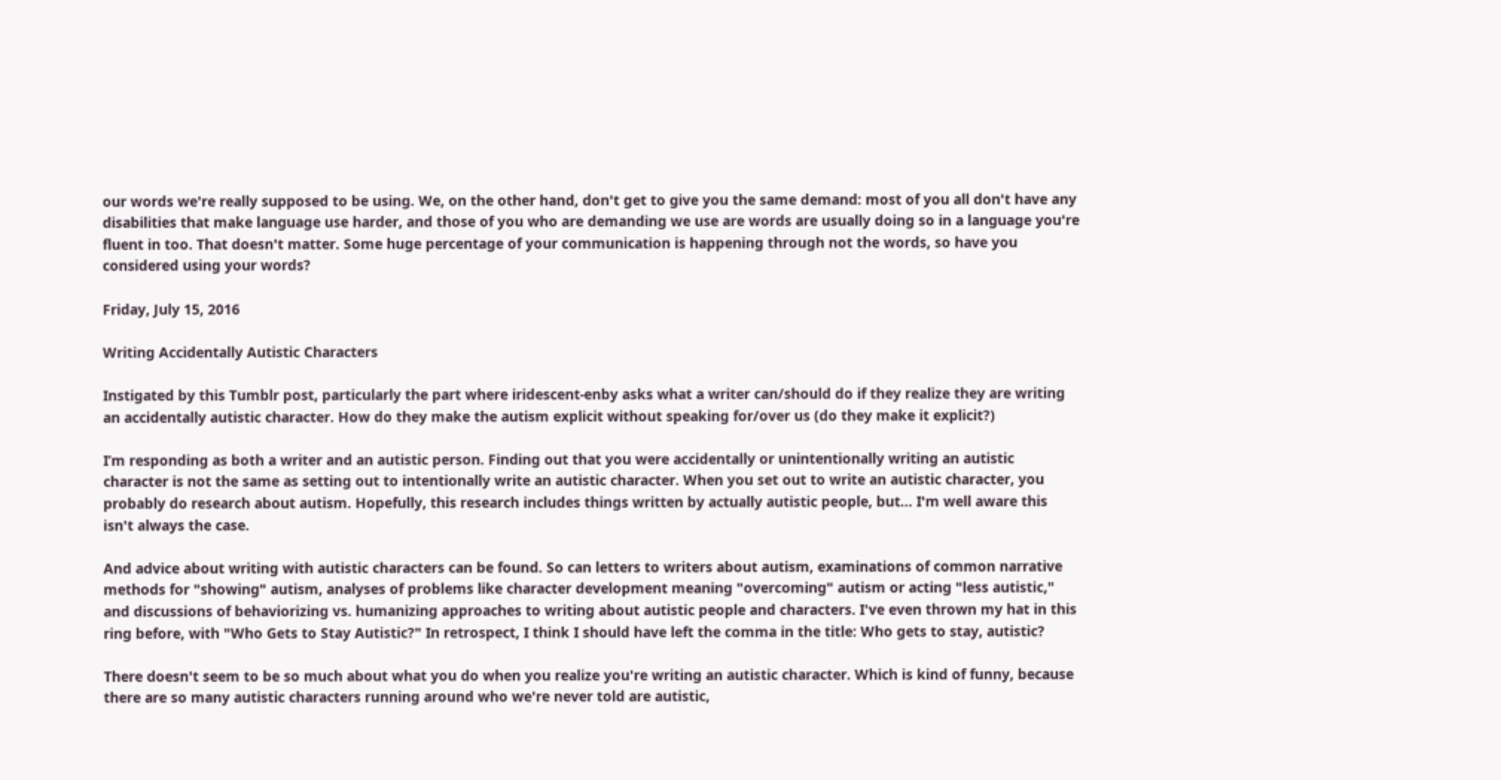our words we're really supposed to be using. We, on the other hand, don't get to give you the same demand: most of you all don't have any disabilities that make language use harder, and those of you who are demanding we use are words are usually doing so in a language you're fluent in too. That doesn't matter. Some huge percentage of your communication is happening through not the words, so have you considered using your words?

Friday, July 15, 2016

Writing Accidentally Autistic Characters

Instigated by this Tumblr post, particularly the part where iridescent-enby asks what a writer can/should do if they realize they are writing an accidentally autistic character. How do they make the autism explicit without speaking for/over us (do they make it explicit?)

I’m responding as both a writer and an autistic person. Finding out that you were accidentally or unintentionally writing an autistic character is not the same as setting out to intentionally write an autistic character. When you set out to write an autistic character, you probably do research about autism. Hopefully, this research includes things written by actually autistic people, but... I'm well aware this isn't always the case.

And advice about writing with autistic characters can be found. So can letters to writers about autism, examinations of common narrative methods for "showing" autism, analyses of problems like character development meaning "overcoming" autism or acting "less autistic," and discussions of behaviorizing vs. humanizing approaches to writing about autistic people and characters. I've even thrown my hat in this ring before, with "Who Gets to Stay Autistic?" In retrospect, I think I should have left the comma in the title: Who gets to stay, autistic?

There doesn't seem to be so much about what you do when you realize you're writing an autistic character. Which is kind of funny, because there are so many autistic characters running around who we're never told are autistic,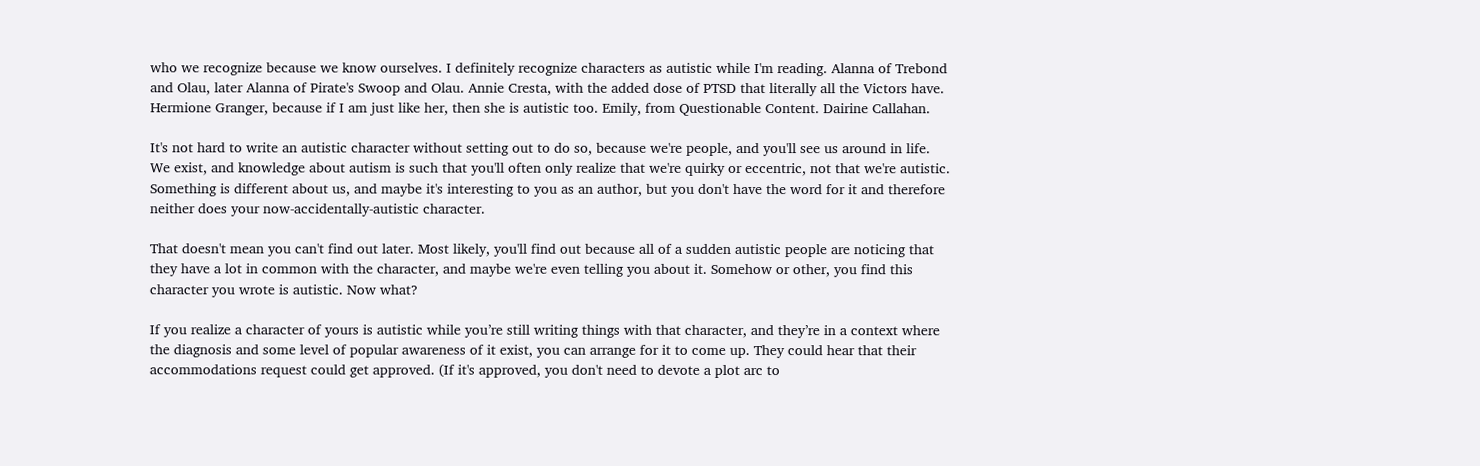who we recognize because we know ourselves. I definitely recognize characters as autistic while I'm reading. Alanna of Trebond and Olau, later Alanna of Pirate's Swoop and Olau. Annie Cresta, with the added dose of PTSD that literally all the Victors have. Hermione Granger, because if I am just like her, then she is autistic too. Emily, from Questionable Content. Dairine Callahan.

It's not hard to write an autistic character without setting out to do so, because we're people, and you'll see us around in life. We exist, and knowledge about autism is such that you'll often only realize that we're quirky or eccentric, not that we're autistic. Something is different about us, and maybe it's interesting to you as an author, but you don't have the word for it and therefore neither does your now-accidentally-autistic character.

That doesn't mean you can't find out later. Most likely, you'll find out because all of a sudden autistic people are noticing that they have a lot in common with the character, and maybe we're even telling you about it. Somehow or other, you find this character you wrote is autistic. Now what?

If you realize a character of yours is autistic while you’re still writing things with that character, and they’re in a context where the diagnosis and some level of popular awareness of it exist, you can arrange for it to come up. They could hear that their accommodations request could get approved. (If it's approved, you don't need to devote a plot arc to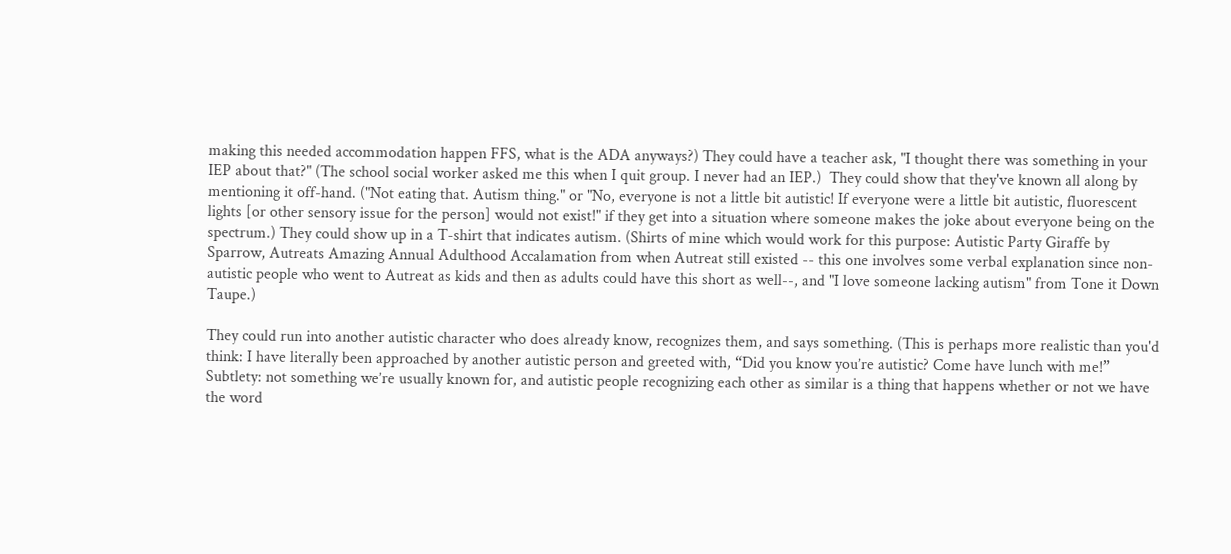making this needed accommodation happen FFS, what is the ADA anyways?) They could have a teacher ask, "I thought there was something in your IEP about that?" (The school social worker asked me this when I quit group. I never had an IEP.)  They could show that they've known all along by mentioning it off-hand. ("Not eating that. Autism thing." or "No, everyone is not a little bit autistic! If everyone were a little bit autistic, fluorescent lights [or other sensory issue for the person] would not exist!" if they get into a situation where someone makes the joke about everyone being on the spectrum.) They could show up in a T-shirt that indicates autism. (Shirts of mine which would work for this purpose: Autistic Party Giraffe by Sparrow, Autreats Amazing Annual Adulthood Accalamation from when Autreat still existed -- this one involves some verbal explanation since non-autistic people who went to Autreat as kids and then as adults could have this short as well--, and "I love someone lacking autism" from Tone it Down Taupe.)

They could run into another autistic character who does already know, recognizes them, and says something. (This is perhaps more realistic than you'd think: I have literally been approached by another autistic person and greeted with, “Did you know you’re autistic? Come have lunch with me!” Subtlety: not something we’re usually known for, and autistic people recognizing each other as similar is a thing that happens whether or not we have the word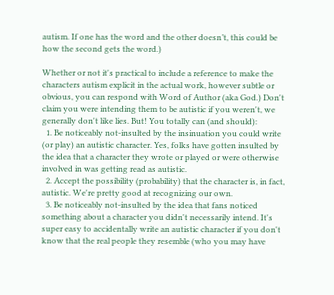autism. If one has the word and the other doesn’t, this could be how the second gets the word.)

Whether or not it's practical to include a reference to make the characters autism explicit in the actual work, however subtle or obvious, you can respond with Word of Author (aka God.) Don't claim you were intending them to be autistic if you weren't, we generally don't like lies. But! You totally can (and should):
  1. Be noticeably not-insulted by the insinuation you could write (or play) an autistic character. Yes, folks have gotten insulted by the idea that a character they wrote or played or were otherwise involved in was getting read as autistic.
  2. Accept the possibility (probability) that the character is, in fact, autistic. We're pretty good at recognizing our own.
  3. Be noticeably not-insulted by the idea that fans noticed something about a character you didn't necessarily intend. It's super easy to accidentally write an autistic character if you don't know that the real people they resemble (who you may have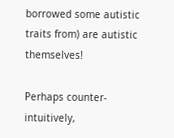borrowed some autistic traits from) are autistic themselves!

Perhaps counter-intuitively,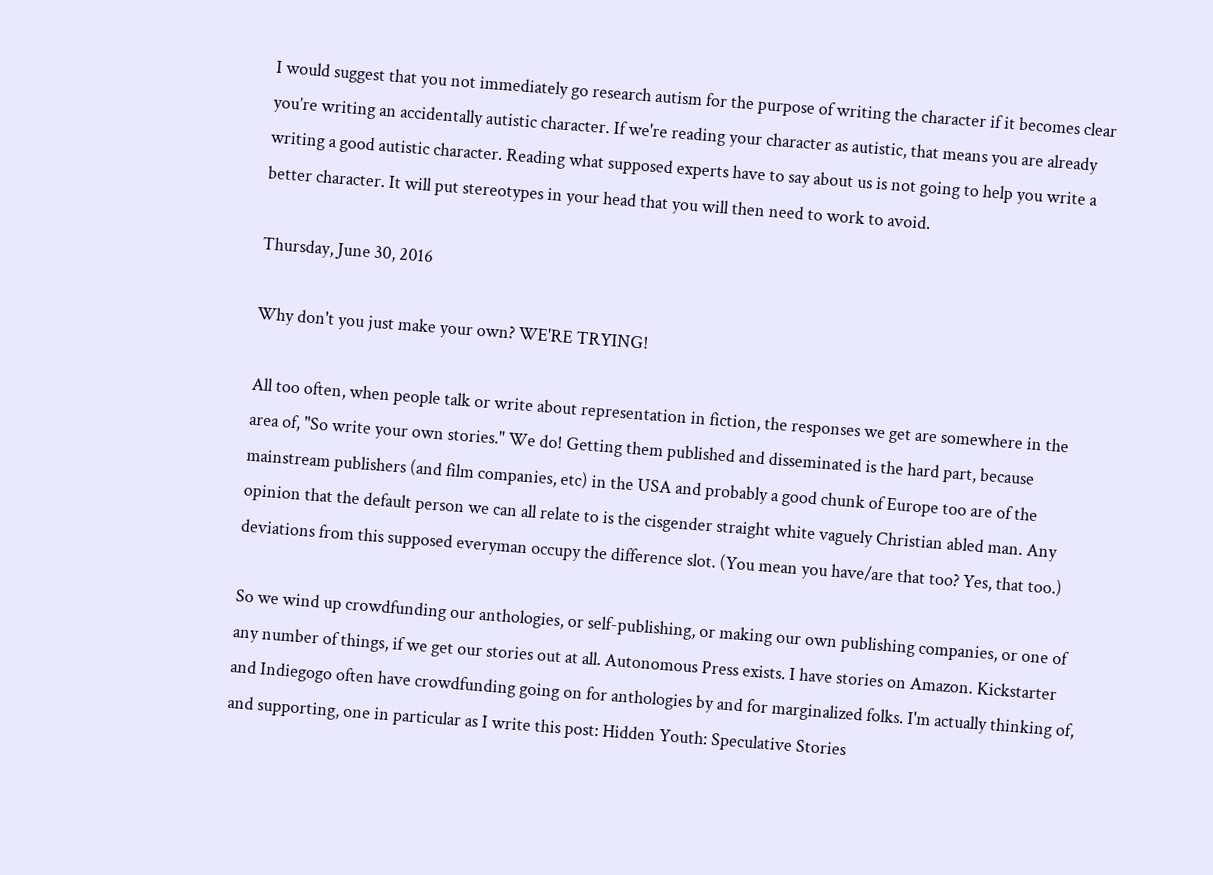I would suggest that you not immediately go research autism for the purpose of writing the character if it becomes clear you’re writing an accidentally autistic character. If we're reading your character as autistic, that means you are already writing a good autistic character. Reading what supposed experts have to say about us is not going to help you write a better character. It will put stereotypes in your head that you will then need to work to avoid.

Thursday, June 30, 2016

Why don't you just make your own? WE'RE TRYING!

All too often, when people talk or write about representation in fiction, the responses we get are somewhere in the area of, "So write your own stories." We do! Getting them published and disseminated is the hard part, because mainstream publishers (and film companies, etc) in the USA and probably a good chunk of Europe too are of the opinion that the default person we can all relate to is the cisgender straight white vaguely Christian abled man. Any deviations from this supposed everyman occupy the difference slot. (You mean you have/are that too? Yes, that too.)

So we wind up crowdfunding our anthologies, or self-publishing, or making our own publishing companies, or one of any number of things, if we get our stories out at all. Autonomous Press exists. I have stories on Amazon. Kickstarter and Indiegogo often have crowdfunding going on for anthologies by and for marginalized folks. I'm actually thinking of, and supporting, one in particular as I write this post: Hidden Youth: Speculative Stories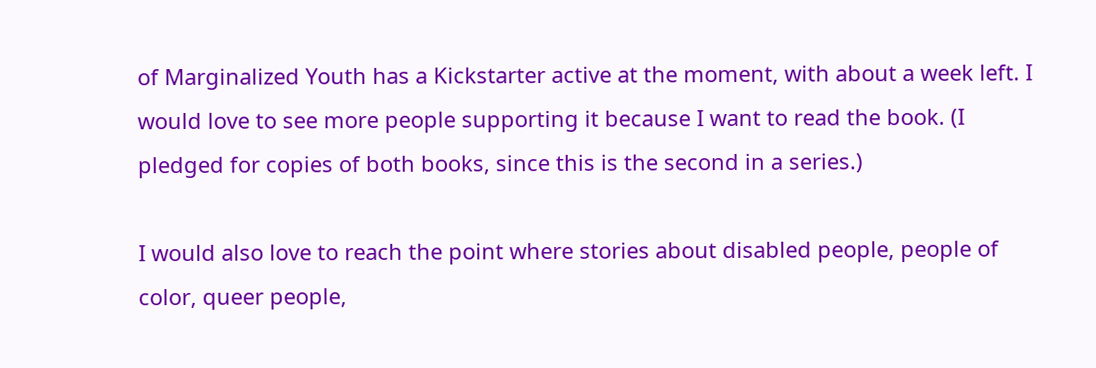of Marginalized Youth has a Kickstarter active at the moment, with about a week left. I would love to see more people supporting it because I want to read the book. (I pledged for copies of both books, since this is the second in a series.)

I would also love to reach the point where stories about disabled people, people of color, queer people,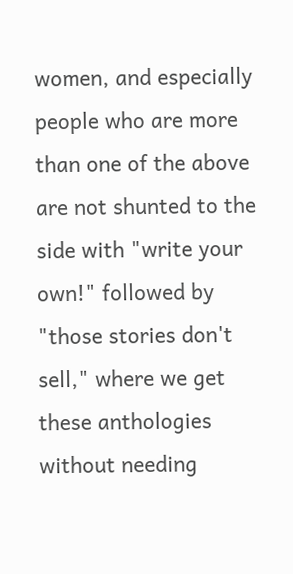women, and especially people who are more than one of the above are not shunted to the side with "write your own!" followed by "those stories don't sell," where we get these anthologies without needing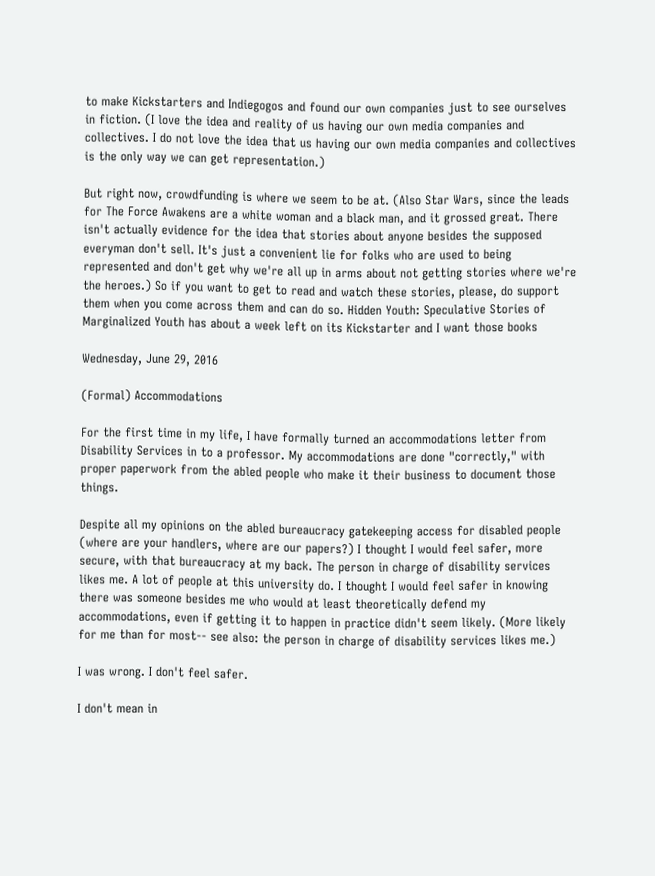to make Kickstarters and Indiegogos and found our own companies just to see ourselves in fiction. (I love the idea and reality of us having our own media companies and collectives. I do not love the idea that us having our own media companies and collectives is the only way we can get representation.)

But right now, crowdfunding is where we seem to be at. (Also Star Wars, since the leads for The Force Awakens are a white woman and a black man, and it grossed great. There isn't actually evidence for the idea that stories about anyone besides the supposed everyman don't sell. It's just a convenient lie for folks who are used to being represented and don't get why we're all up in arms about not getting stories where we're the heroes.) So if you want to get to read and watch these stories, please, do support them when you come across them and can do so. Hidden Youth: Speculative Stories of Marginalized Youth has about a week left on its Kickstarter and I want those books

Wednesday, June 29, 2016

(Formal) Accommodations

For the first time in my life, I have formally turned an accommodations letter from Disability Services in to a professor. My accommodations are done "correctly," with proper paperwork from the abled people who make it their business to document those things.

Despite all my opinions on the abled bureaucracy gatekeeping access for disabled people (where are your handlers, where are our papers?) I thought I would feel safer, more secure, with that bureaucracy at my back. The person in charge of disability services likes me. A lot of people at this university do. I thought I would feel safer in knowing there was someone besides me who would at least theoretically defend my accommodations, even if getting it to happen in practice didn't seem likely. (More likely for me than for most-- see also: the person in charge of disability services likes me.)

I was wrong. I don't feel safer.

I don't mean in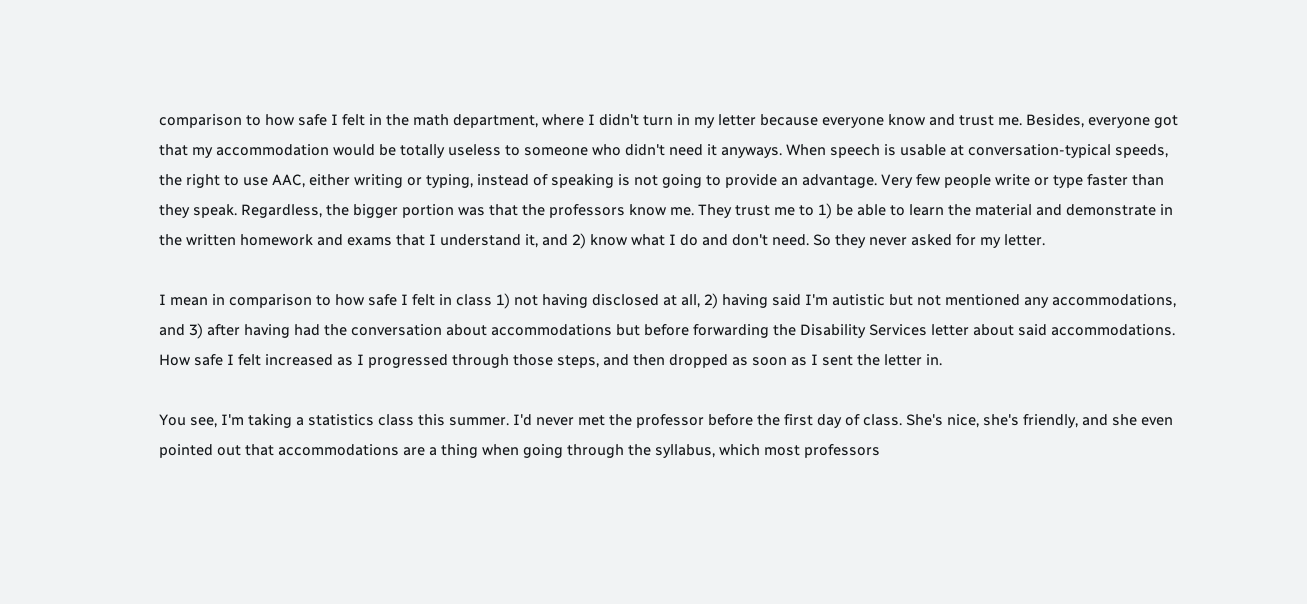comparison to how safe I felt in the math department, where I didn't turn in my letter because everyone know and trust me. Besides, everyone got that my accommodation would be totally useless to someone who didn't need it anyways. When speech is usable at conversation-typical speeds, the right to use AAC, either writing or typing, instead of speaking is not going to provide an advantage. Very few people write or type faster than they speak. Regardless, the bigger portion was that the professors know me. They trust me to 1) be able to learn the material and demonstrate in the written homework and exams that I understand it, and 2) know what I do and don't need. So they never asked for my letter.

I mean in comparison to how safe I felt in class 1) not having disclosed at all, 2) having said I'm autistic but not mentioned any accommodations, and 3) after having had the conversation about accommodations but before forwarding the Disability Services letter about said accommodations. How safe I felt increased as I progressed through those steps, and then dropped as soon as I sent the letter in.

You see, I'm taking a statistics class this summer. I'd never met the professor before the first day of class. She's nice, she's friendly, and she even pointed out that accommodations are a thing when going through the syllabus, which most professors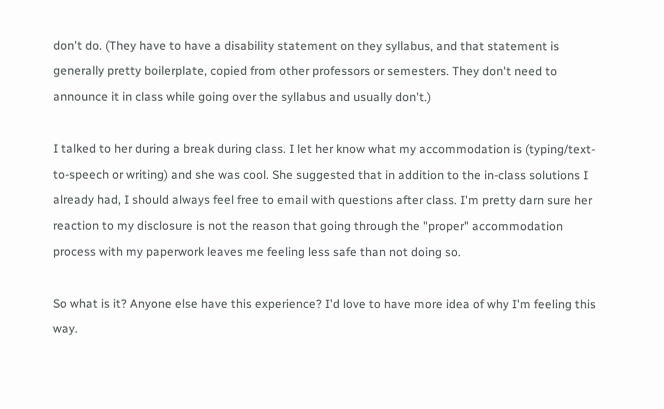don't do. (They have to have a disability statement on they syllabus, and that statement is generally pretty boilerplate, copied from other professors or semesters. They don't need to announce it in class while going over the syllabus and usually don't.)

I talked to her during a break during class. I let her know what my accommodation is (typing/text-to-speech or writing) and she was cool. She suggested that in addition to the in-class solutions I already had, I should always feel free to email with questions after class. I'm pretty darn sure her reaction to my disclosure is not the reason that going through the "proper" accommodation process with my paperwork leaves me feeling less safe than not doing so.

So what is it? Anyone else have this experience? I'd love to have more idea of why I'm feeling this way.